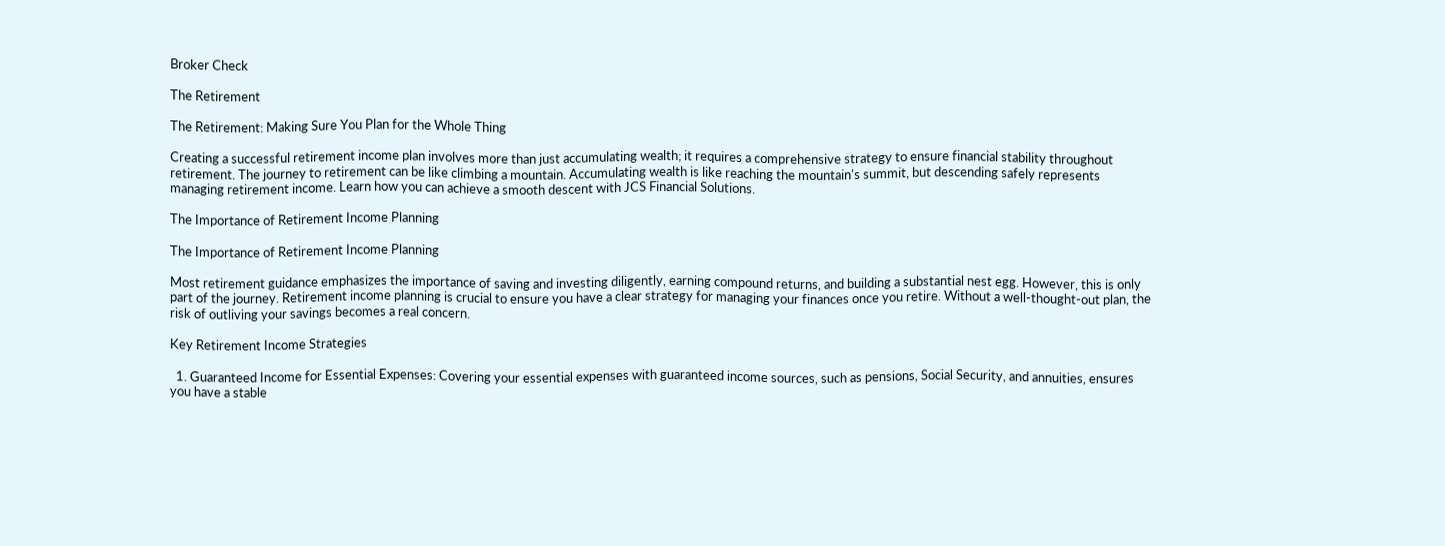Broker Check

The Retirement

The Retirement: Making Sure You Plan for the Whole Thing

Creating a successful retirement income plan involves more than just accumulating wealth; it requires a comprehensive strategy to ensure financial stability throughout retirement. The journey to retirement can be like climbing a mountain. Accumulating wealth is like reaching the mountain's summit, but descending safely represents managing retirement income. Learn how you can achieve a smooth descent with JCS Financial Solutions.

The Importance of Retirement Income Planning

The Importance of Retirement Income Planning

Most retirement guidance emphasizes the importance of saving and investing diligently, earning compound returns, and building a substantial nest egg. However, this is only part of the journey. Retirement income planning is crucial to ensure you have a clear strategy for managing your finances once you retire. Without a well-thought-out plan, the risk of outliving your savings becomes a real concern.

Key Retirement Income Strategies

  1. Guaranteed Income for Essential Expenses: Covering your essential expenses with guaranteed income sources, such as pensions, Social Security, and annuities, ensures you have a stable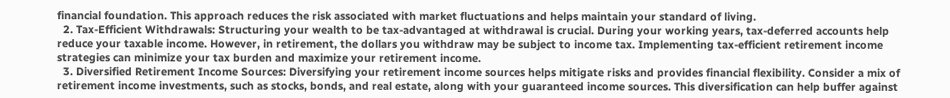financial foundation. This approach reduces the risk associated with market fluctuations and helps maintain your standard of living.
  2. Tax-Efficient Withdrawals: Structuring your wealth to be tax-advantaged at withdrawal is crucial. During your working years, tax-deferred accounts help reduce your taxable income. However, in retirement, the dollars you withdraw may be subject to income tax. Implementing tax-efficient retirement income strategies can minimize your tax burden and maximize your retirement income.
  3. Diversified Retirement Income Sources: Diversifying your retirement income sources helps mitigate risks and provides financial flexibility. Consider a mix of retirement income investments, such as stocks, bonds, and real estate, along with your guaranteed income sources. This diversification can help buffer against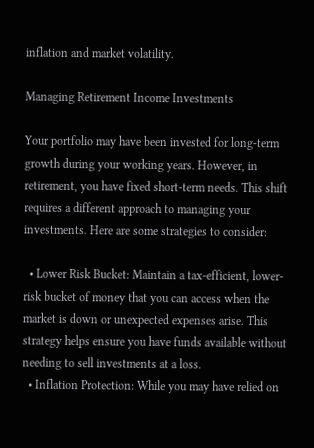inflation and market volatility.

Managing Retirement Income Investments

Your portfolio may have been invested for long-term growth during your working years. However, in retirement, you have fixed short-term needs. This shift requires a different approach to managing your investments. Here are some strategies to consider:

  • Lower Risk Bucket: Maintain a tax-efficient, lower-risk bucket of money that you can access when the market is down or unexpected expenses arise. This strategy helps ensure you have funds available without needing to sell investments at a loss.
  • Inflation Protection: While you may have relied on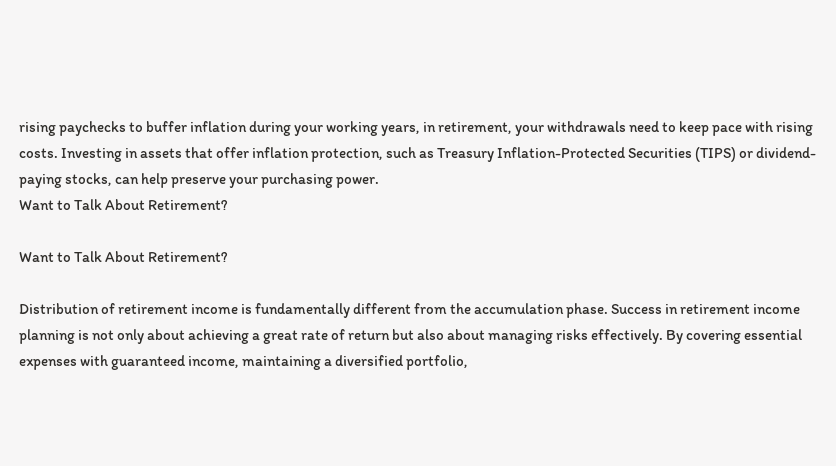rising paychecks to buffer inflation during your working years, in retirement, your withdrawals need to keep pace with rising costs. Investing in assets that offer inflation protection, such as Treasury Inflation-Protected Securities (TIPS) or dividend-paying stocks, can help preserve your purchasing power.
Want to Talk About Retirement?

Want to Talk About Retirement?

Distribution of retirement income is fundamentally different from the accumulation phase. Success in retirement income planning is not only about achieving a great rate of return but also about managing risks effectively. By covering essential expenses with guaranteed income, maintaining a diversified portfolio,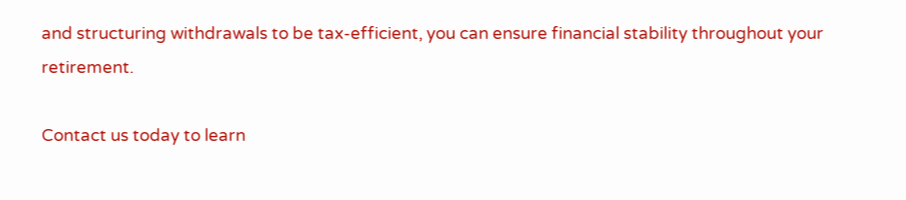and structuring withdrawals to be tax-efficient, you can ensure financial stability throughout your retirement.

Contact us today to learn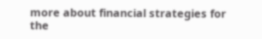more about financial strategies for the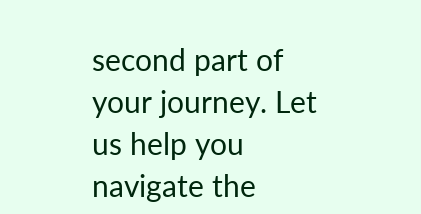second part of your journey. Let us help you navigate the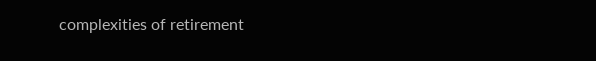complexities of retirement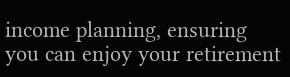income planning, ensuring you can enjoy your retirement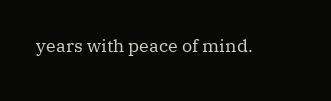years with peace of mind.